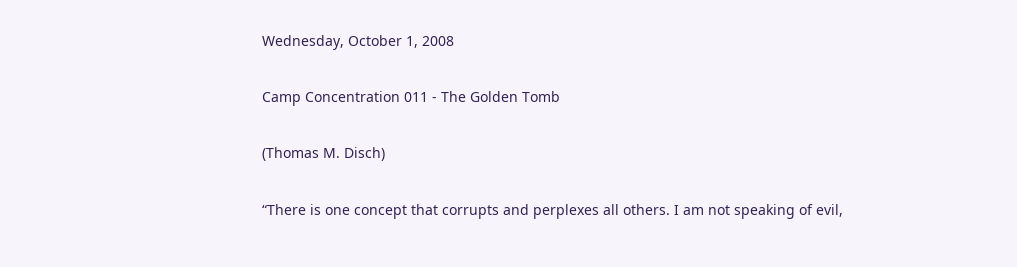Wednesday, October 1, 2008

Camp Concentration 011 - The Golden Tomb

(Thomas M. Disch)

“There is one concept that corrupts and perplexes all others. I am not speaking of evil,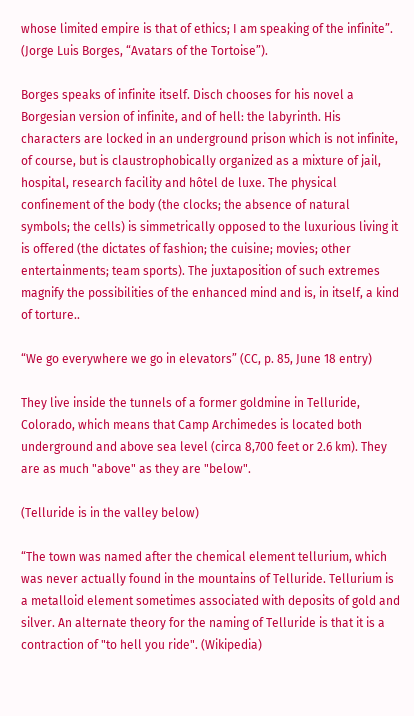whose limited empire is that of ethics; I am speaking of the infinite”. (Jorge Luis Borges, “Avatars of the Tortoise”).

Borges speaks of infinite itself. Disch chooses for his novel a Borgesian version of infinite, and of hell: the labyrinth. His characters are locked in an underground prison which is not infinite, of course, but is claustrophobically organized as a mixture of jail, hospital, research facility and hôtel de luxe. The physical confinement of the body (the clocks; the absence of natural symbols; the cells) is simmetrically opposed to the luxurious living it is offered (the dictates of fashion; the cuisine; movies; other entertainments; team sports). The juxtaposition of such extremes magnify the possibilities of the enhanced mind and is, in itself, a kind of torture..

“We go everywhere we go in elevators” (CC, p. 85, June 18 entry)

They live inside the tunnels of a former goldmine in Telluride, Colorado, which means that Camp Archimedes is located both underground and above sea level (circa 8,700 feet or 2.6 km). They are as much "above" as they are "below".

(Telluride is in the valley below)

“The town was named after the chemical element tellurium, which was never actually found in the mountains of Telluride. Tellurium is a metalloid element sometimes associated with deposits of gold and silver. An alternate theory for the naming of Telluride is that it is a contraction of "to hell you ride". (Wikipedia)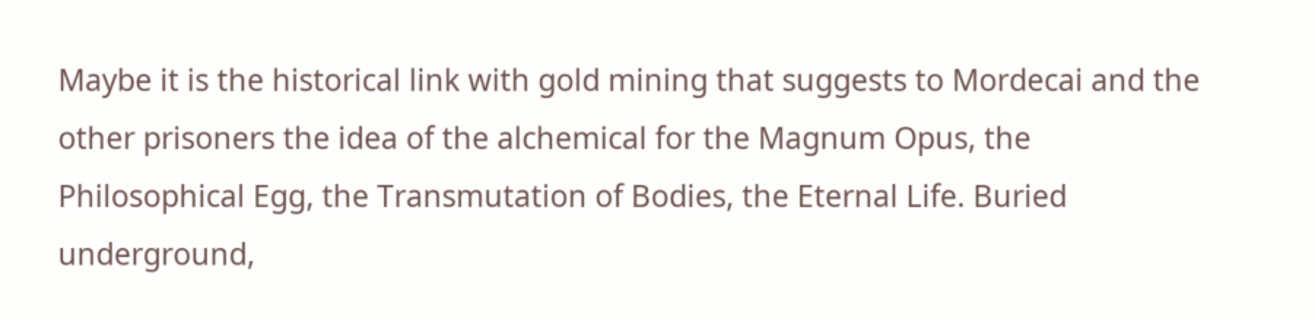Maybe it is the historical link with gold mining that suggests to Mordecai and the other prisoners the idea of the alchemical for the Magnum Opus, the Philosophical Egg, the Transmutation of Bodies, the Eternal Life. Buried underground,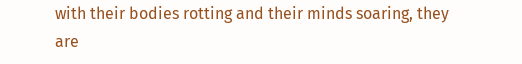with their bodies rotting and their minds soaring, they are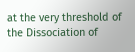at the very threshold of the Dissociation of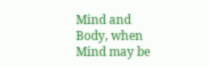Mind and Body, when Mind may be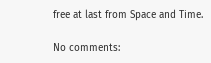free at last from Space and Time.

No comments: